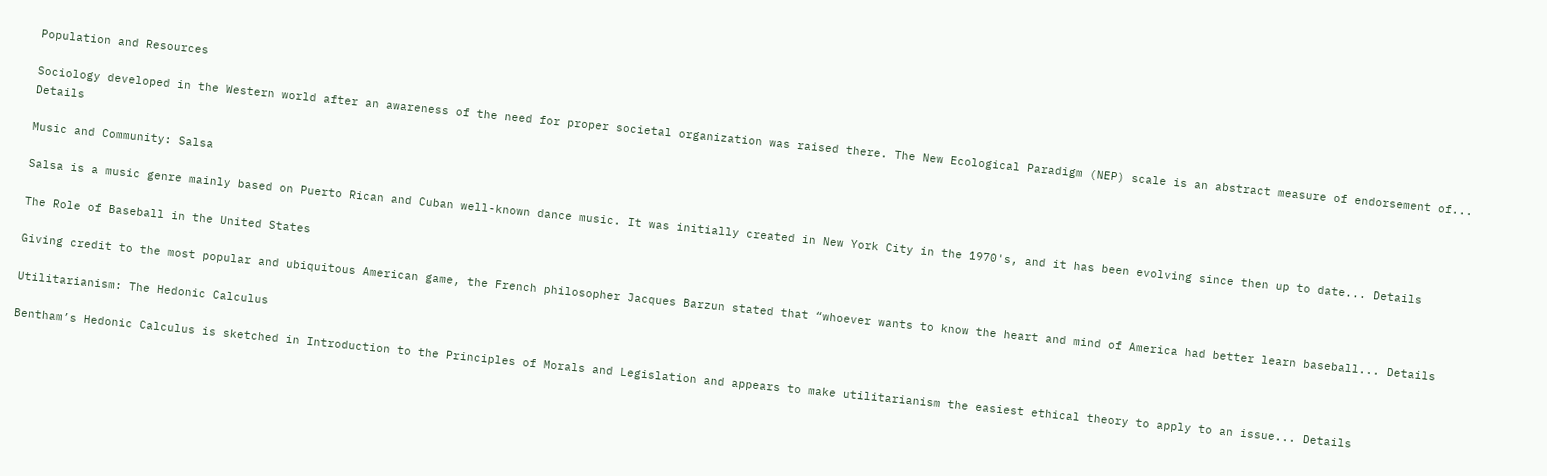Population and Resources

Sociology developed in the Western world after an awareness of the need for proper societal organization was raised there. The New Ecological Paradigm (NEP) scale is an abstract measure of endorsement of... Details

Music and Community: Salsa

Salsa is a music genre mainly based on Puerto Rican and Cuban well-known dance music. It was initially created in New York City in the 1970's, and it has been evolving since then up to date... Details

The Role of Baseball in the United States

Giving credit to the most popular and ubiquitous American game, the French philosopher Jacques Barzun stated that “whoever wants to know the heart and mind of America had better learn baseball... Details

Utilitarianism: The Hedonic Calculus

Bentham’s Hedonic Calculus is sketched in Introduction to the Principles of Morals and Legislation and appears to make utilitarianism the easiest ethical theory to apply to an issue... Details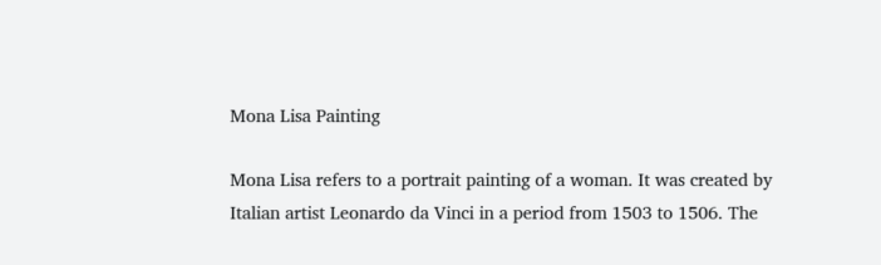Mona Lisa Painting

Mona Lisa refers to a portrait painting of a woman. It was created by Italian artist Leonardo da Vinci in a period from 1503 to 1506. The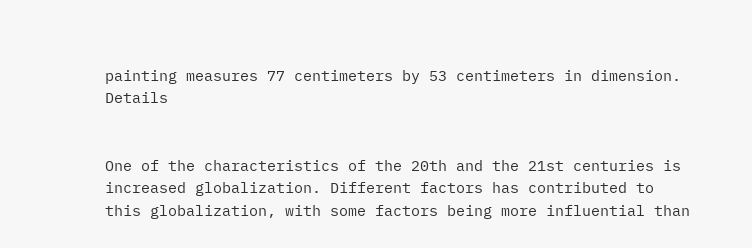painting measures 77 centimeters by 53 centimeters in dimension. Details


One of the characteristics of the 20th and the 21st centuries is increased globalization. Different factors has contributed to this globalization, with some factors being more influential than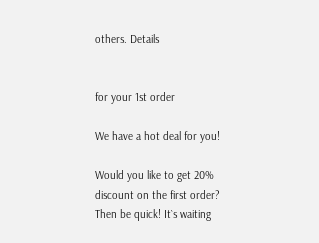others. Details


for your 1st order

We have a hot deal for you!

Would you like to get 20% discount on the first order? Then be quick! It`s waiting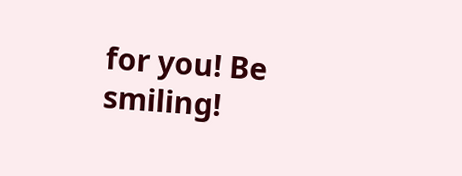for you! Be smiling!